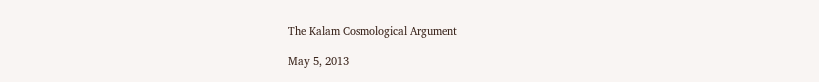The Kalam Cosmological Argument

May 5, 2013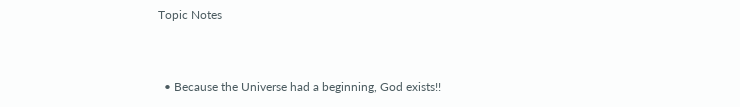Topic Notes


  • Because the Universe had a beginning, God exists!!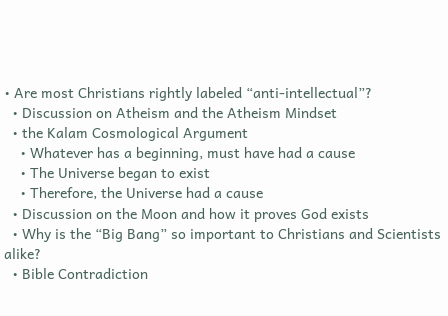• Are most Christians rightly labeled “anti-intellectual”?
  • Discussion on Atheism and the Atheism Mindset
  • the Kalam Cosmological Argument
    • Whatever has a beginning, must have had a cause
    • The Universe began to exist
    • Therefore, the Universe had a cause
  • Discussion on the Moon and how it proves God exists
  • Why is the “Big Bang” so important to Christians and Scientists alike?
  • Bible Contradiction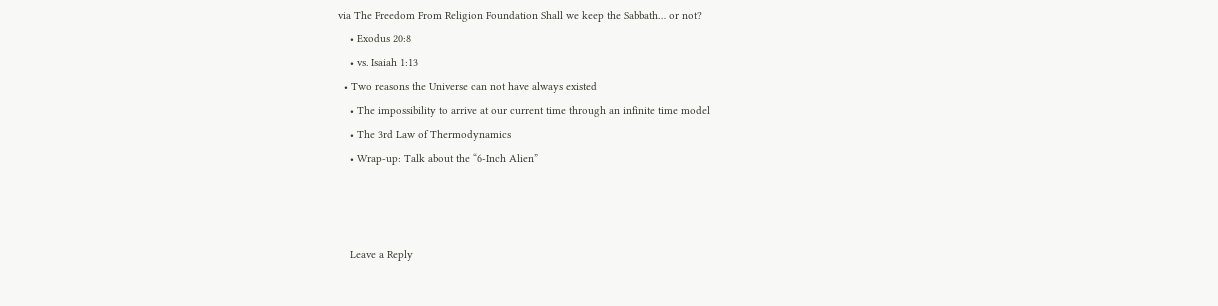via The Freedom From Religion Foundation Shall we keep the Sabbath… or not?
    • Exodus 20:8
    • vs. Isaiah 1:13
  • Two reasons the Universe can not have always existed
    • The impossibility to arrive at our current time through an infinite time model
    • The 3rd Law of Thermodynamics
    • Wrap-up: Talk about the “6-Inch Alien”



    Leave a Reply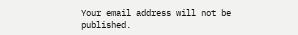Your email address will not be published.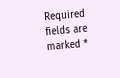Required fields are marked *